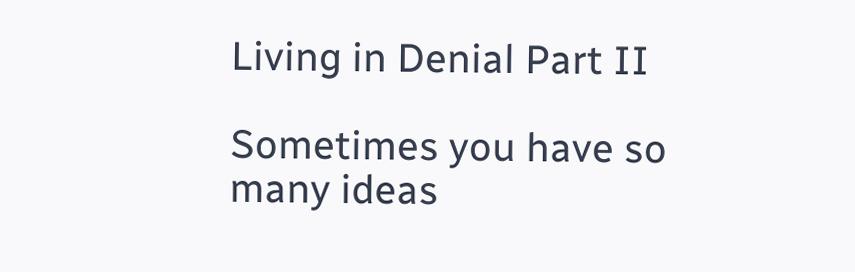Living in Denial Part II

Sometimes you have so many ideas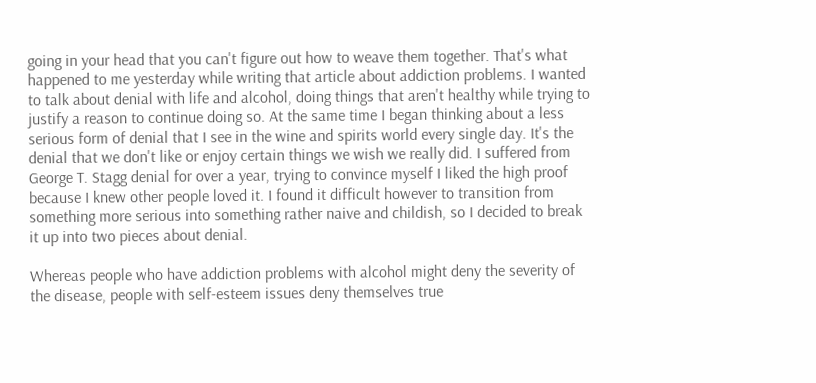going in your head that you can't figure out how to weave them together. That's what happened to me yesterday while writing that article about addiction problems. I wanted to talk about denial with life and alcohol, doing things that aren't healthy while trying to justify a reason to continue doing so. At the same time I began thinking about a less serious form of denial that I see in the wine and spirits world every single day. It's the denial that we don't like or enjoy certain things we wish we really did. I suffered from George T. Stagg denial for over a year, trying to convince myself I liked the high proof because I knew other people loved it. I found it difficult however to transition from something more serious into something rather naive and childish, so I decided to break it up into two pieces about denial.

Whereas people who have addiction problems with alcohol might deny the severity of the disease, people with self-esteem issues deny themselves true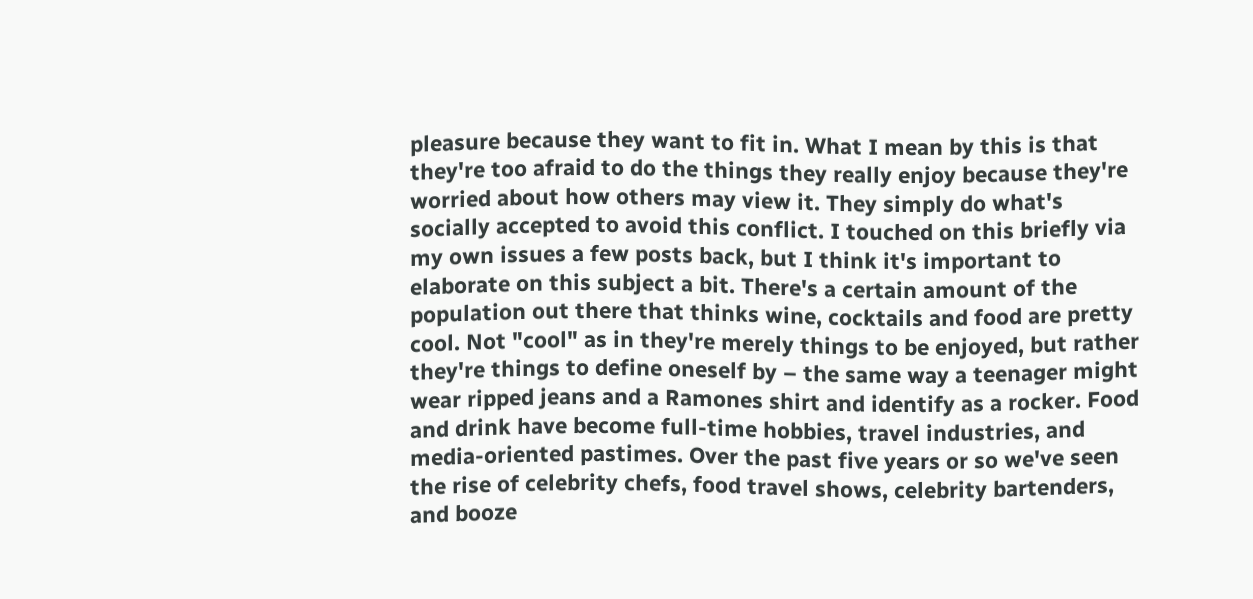pleasure because they want to fit in. What I mean by this is that they're too afraid to do the things they really enjoy because they're worried about how others may view it. They simply do what's socially accepted to avoid this conflict. I touched on this briefly via my own issues a few posts back, but I think it's important to elaborate on this subject a bit. There's a certain amount of the population out there that thinks wine, cocktails and food are pretty cool. Not "cool" as in they're merely things to be enjoyed, but rather they're things to define oneself by – the same way a teenager might wear ripped jeans and a Ramones shirt and identify as a rocker. Food and drink have become full-time hobbies, travel industries, and media-oriented pastimes. Over the past five years or so we've seen the rise of celebrity chefs, food travel shows, celebrity bartenders, and booze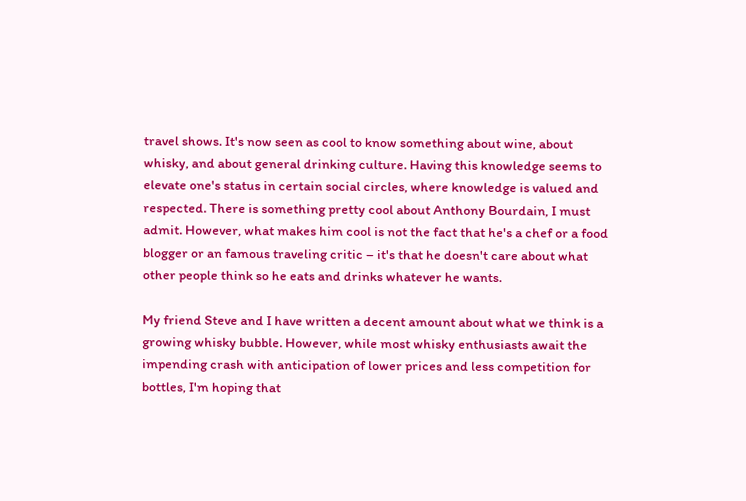travel shows. It's now seen as cool to know something about wine, about whisky, and about general drinking culture. Having this knowledge seems to elevate one's status in certain social circles, where knowledge is valued and respected. There is something pretty cool about Anthony Bourdain, I must admit. However, what makes him cool is not the fact that he's a chef or a food blogger or an famous traveling critic – it's that he doesn't care about what other people think so he eats and drinks whatever he wants.

My friend Steve and I have written a decent amount about what we think is a growing whisky bubble. However, while most whisky enthusiasts await the impending crash with anticipation of lower prices and less competition for bottles, I'm hoping that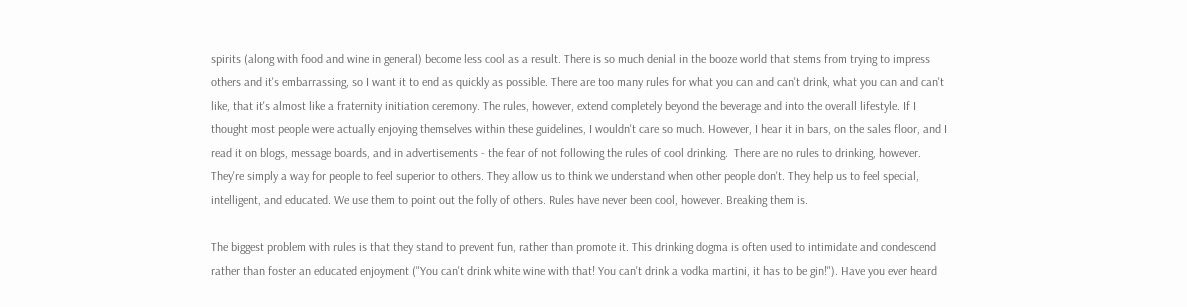spirits (along with food and wine in general) become less cool as a result. There is so much denial in the booze world that stems from trying to impress others and it's embarrassing, so I want it to end as quickly as possible. There are too many rules for what you can and can't drink, what you can and can't like, that it's almost like a fraternity initiation ceremony. The rules, however, extend completely beyond the beverage and into the overall lifestyle. If I thought most people were actually enjoying themselves within these guidelines, I wouldn't care so much. However, I hear it in bars, on the sales floor, and I read it on blogs, message boards, and in advertisements - the fear of not following the rules of cool drinking.  There are no rules to drinking, however. They're simply a way for people to feel superior to others. They allow us to think we understand when other people don't. They help us to feel special, intelligent, and educated. We use them to point out the folly of others. Rules have never been cool, however. Breaking them is.

The biggest problem with rules is that they stand to prevent fun, rather than promote it. This drinking dogma is often used to intimidate and condescend rather than foster an educated enjoyment ("You can't drink white wine with that! You can't drink a vodka martini, it has to be gin!"). Have you ever heard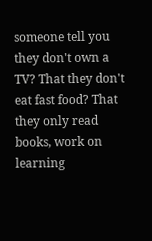someone tell you they don't own a TV? That they don't eat fast food? That they only read books, work on learning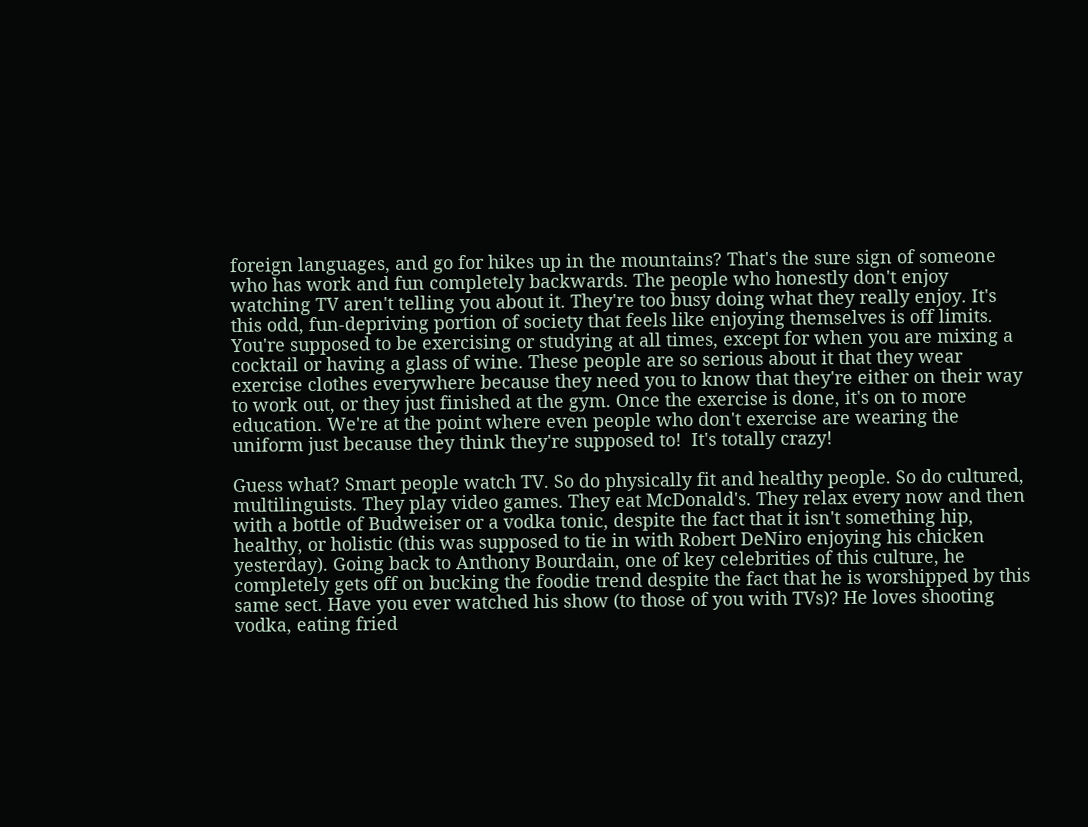foreign languages, and go for hikes up in the mountains? That's the sure sign of someone who has work and fun completely backwards. The people who honestly don't enjoy watching TV aren't telling you about it. They're too busy doing what they really enjoy. It's this odd, fun-depriving portion of society that feels like enjoying themselves is off limits. You're supposed to be exercising or studying at all times, except for when you are mixing a cocktail or having a glass of wine. These people are so serious about it that they wear exercise clothes everywhere because they need you to know that they're either on their way to work out, or they just finished at the gym. Once the exercise is done, it's on to more education. We're at the point where even people who don't exercise are wearing the uniform just because they think they're supposed to!  It's totally crazy!

Guess what? Smart people watch TV. So do physically fit and healthy people. So do cultured, multilinguists. They play video games. They eat McDonald's. They relax every now and then with a bottle of Budweiser or a vodka tonic, despite the fact that it isn't something hip, healthy, or holistic (this was supposed to tie in with Robert DeNiro enjoying his chicken yesterday). Going back to Anthony Bourdain, one of key celebrities of this culture, he completely gets off on bucking the foodie trend despite the fact that he is worshipped by this same sect. Have you ever watched his show (to those of you with TVs)? He loves shooting vodka, eating fried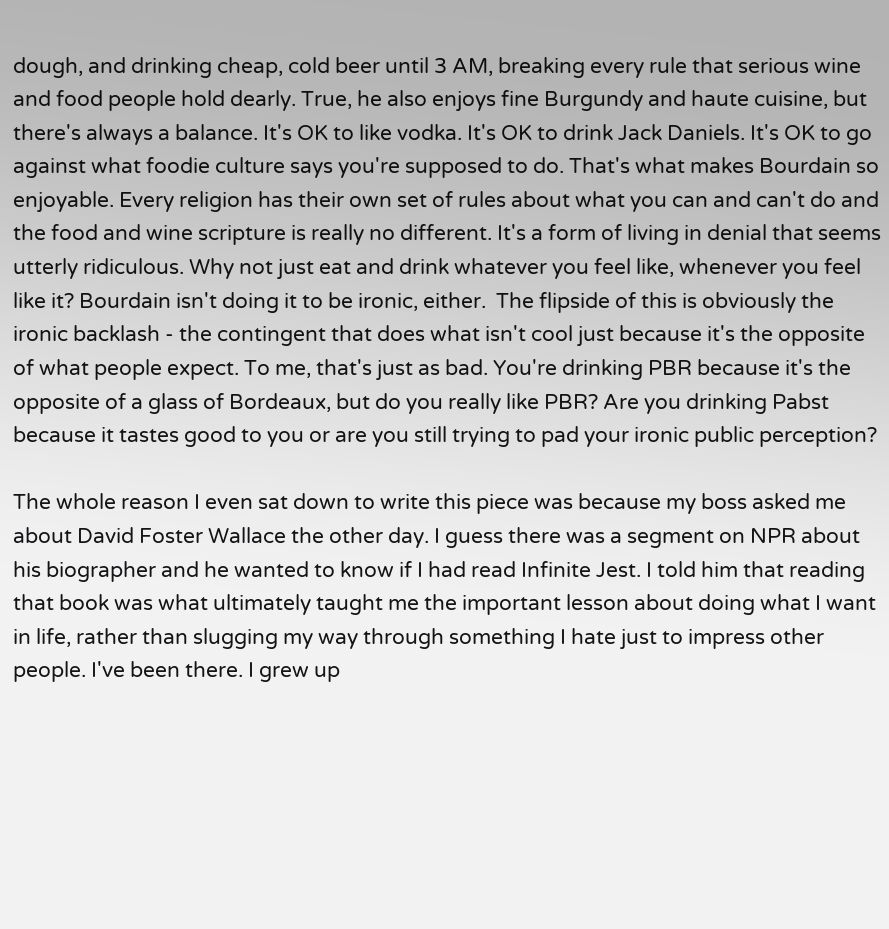dough, and drinking cheap, cold beer until 3 AM, breaking every rule that serious wine and food people hold dearly. True, he also enjoys fine Burgundy and haute cuisine, but there's always a balance. It's OK to like vodka. It's OK to drink Jack Daniels. It's OK to go against what foodie culture says you're supposed to do. That's what makes Bourdain so enjoyable. Every religion has their own set of rules about what you can and can't do and the food and wine scripture is really no different. It's a form of living in denial that seems utterly ridiculous. Why not just eat and drink whatever you feel like, whenever you feel like it? Bourdain isn't doing it to be ironic, either.  The flipside of this is obviously the ironic backlash - the contingent that does what isn't cool just because it's the opposite of what people expect. To me, that's just as bad. You're drinking PBR because it's the opposite of a glass of Bordeaux, but do you really like PBR? Are you drinking Pabst because it tastes good to you or are you still trying to pad your ironic public perception?

The whole reason I even sat down to write this piece was because my boss asked me about David Foster Wallace the other day. I guess there was a segment on NPR about his biographer and he wanted to know if I had read Infinite Jest. I told him that reading that book was what ultimately taught me the important lesson about doing what I want in life, rather than slugging my way through something I hate just to impress other people. I've been there. I grew up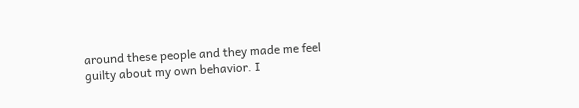around these people and they made me feel guilty about my own behavior. I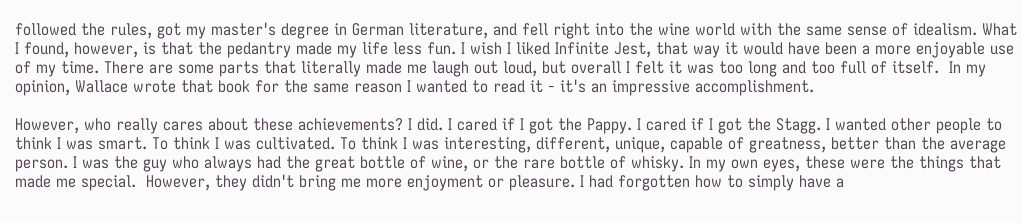followed the rules, got my master's degree in German literature, and fell right into the wine world with the same sense of idealism. What I found, however, is that the pedantry made my life less fun. I wish I liked Infinite Jest, that way it would have been a more enjoyable use of my time. There are some parts that literally made me laugh out loud, but overall I felt it was too long and too full of itself.  In my opinion, Wallace wrote that book for the same reason I wanted to read it - it's an impressive accomplishment.

However, who really cares about these achievements? I did. I cared if I got the Pappy. I cared if I got the Stagg. I wanted other people to think I was smart. To think I was cultivated. To think I was interesting, different, unique, capable of greatness, better than the average person. I was the guy who always had the great bottle of wine, or the rare bottle of whisky. In my own eyes, these were the things that made me special.  However, they didn't bring me more enjoyment or pleasure. I had forgotten how to simply have a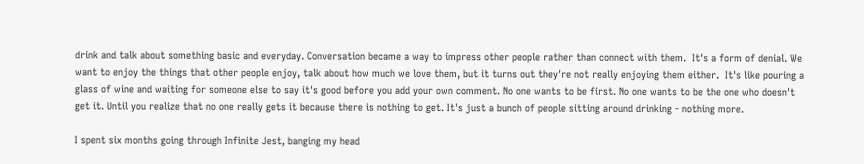drink and talk about something basic and everyday. Conversation became a way to impress other people rather than connect with them.  It's a form of denial. We want to enjoy the things that other people enjoy, talk about how much we love them, but it turns out they're not really enjoying them either.  It's like pouring a glass of wine and waiting for someone else to say it's good before you add your own comment. No one wants to be first. No one wants to be the one who doesn't get it. Until you realize that no one really gets it because there is nothing to get. It's just a bunch of people sitting around drinking - nothing more.

I spent six months going through Infinite Jest, banging my head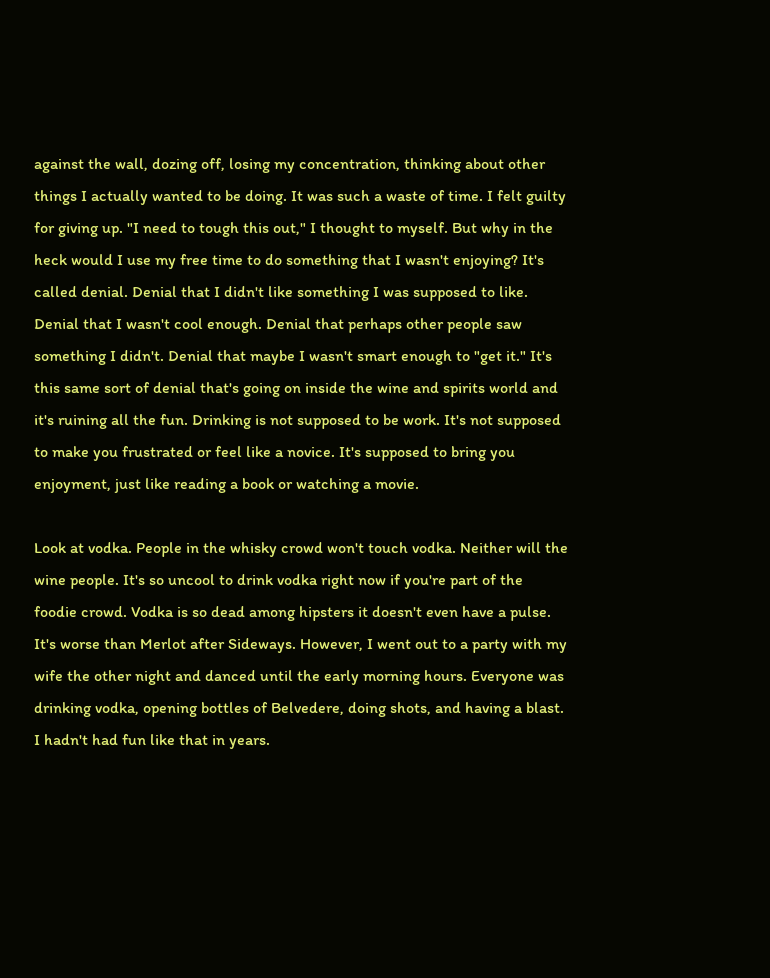against the wall, dozing off, losing my concentration, thinking about other things I actually wanted to be doing. It was such a waste of time. I felt guilty for giving up. "I need to tough this out," I thought to myself. But why in the heck would I use my free time to do something that I wasn't enjoying? It's called denial. Denial that I didn't like something I was supposed to like. Denial that I wasn't cool enough. Denial that perhaps other people saw something I didn't. Denial that maybe I wasn't smart enough to "get it." It's this same sort of denial that's going on inside the wine and spirits world and it's ruining all the fun. Drinking is not supposed to be work. It's not supposed to make you frustrated or feel like a novice. It's supposed to bring you enjoyment, just like reading a book or watching a movie.

Look at vodka. People in the whisky crowd won't touch vodka. Neither will the wine people. It's so uncool to drink vodka right now if you're part of the foodie crowd. Vodka is so dead among hipsters it doesn't even have a pulse. It's worse than Merlot after Sideways. However, I went out to a party with my wife the other night and danced until the early morning hours. Everyone was drinking vodka, opening bottles of Belvedere, doing shots, and having a blast. I hadn't had fun like that in years.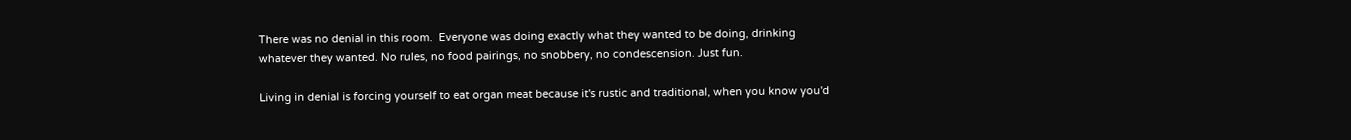There was no denial in this room.  Everyone was doing exactly what they wanted to be doing, drinking whatever they wanted. No rules, no food pairings, no snobbery, no condescension. Just fun.

Living in denial is forcing yourself to eat organ meat because it's rustic and traditional, when you know you'd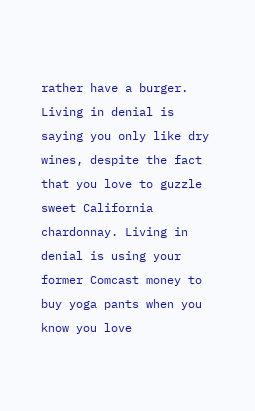rather have a burger. Living in denial is saying you only like dry wines, despite the fact that you love to guzzle sweet California chardonnay. Living in denial is using your former Comcast money to buy yoga pants when you know you love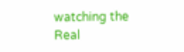watching the Real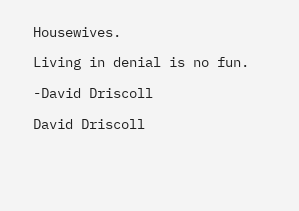Housewives.

Living in denial is no fun.

-David Driscoll

David Driscoll